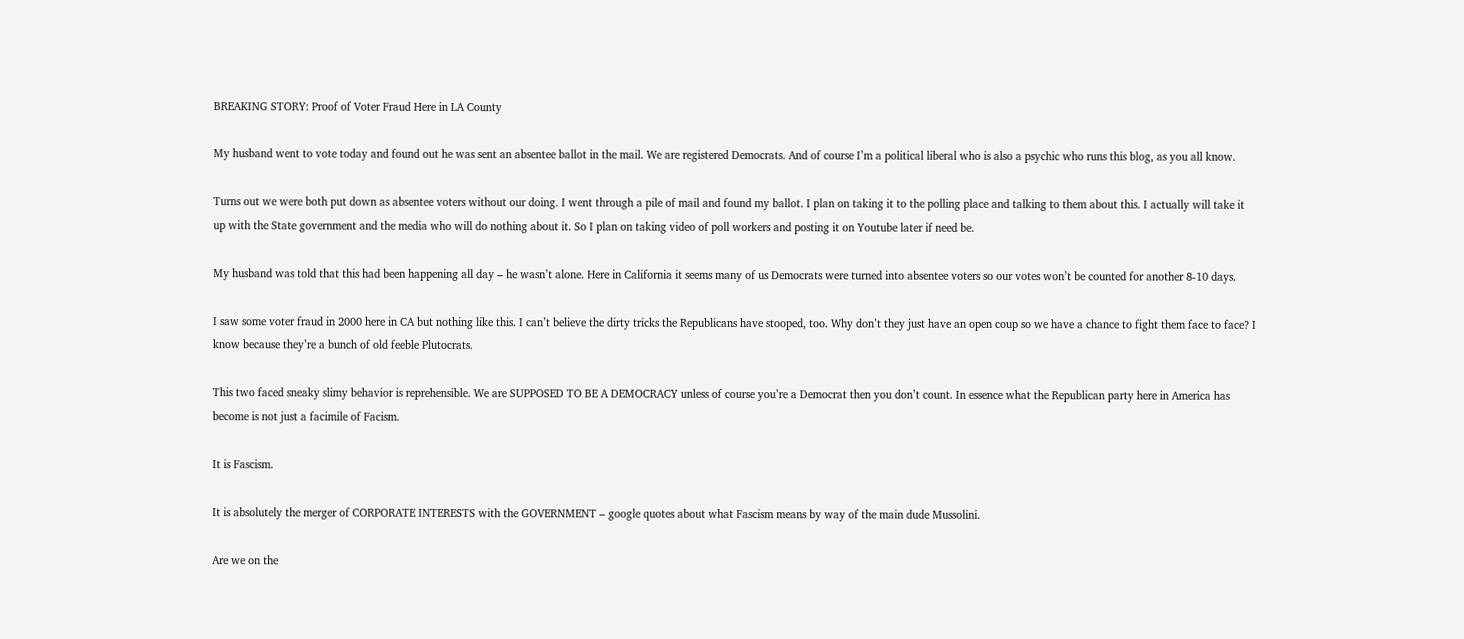BREAKING STORY: Proof of Voter Fraud Here in LA County

My husband went to vote today and found out he was sent an absentee ballot in the mail. We are registered Democrats. And of course I’m a political liberal who is also a psychic who runs this blog, as you all know.

Turns out we were both put down as absentee voters without our doing. I went through a pile of mail and found my ballot. I plan on taking it to the polling place and talking to them about this. I actually will take it up with the State government and the media who will do nothing about it. So I plan on taking video of poll workers and posting it on Youtube later if need be.

My husband was told that this had been happening all day – he wasn’t alone. Here in California it seems many of us Democrats were turned into absentee voters so our votes won’t be counted for another 8-10 days.

I saw some voter fraud in 2000 here in CA but nothing like this. I can’t believe the dirty tricks the Republicans have stooped, too. Why don’t they just have an open coup so we have a chance to fight them face to face? I know because they’re a bunch of old feeble Plutocrats.

This two faced sneaky slimy behavior is reprehensible. We are SUPPOSED TO BE A DEMOCRACY unless of course you’re a Democrat then you don’t count. In essence what the Republican party here in America has become is not just a facimile of Facism.

It is Fascism.

It is absolutely the merger of CORPORATE INTERESTS with the GOVERNMENT – google quotes about what Fascism means by way of the main dude Mussolini.

Are we on the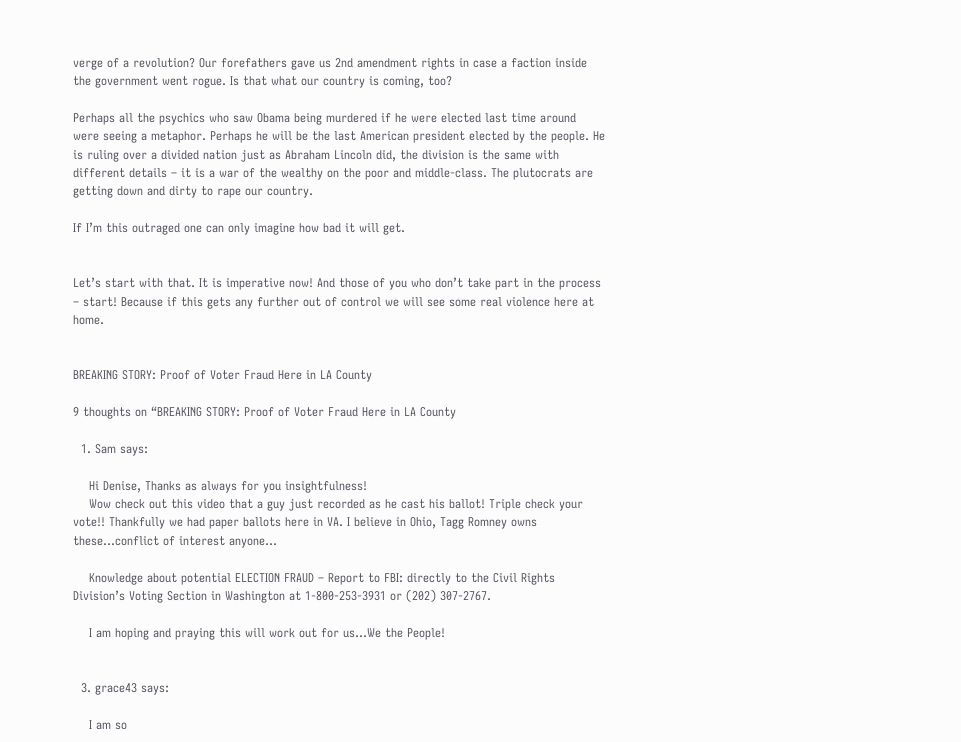verge of a revolution? Our forefathers gave us 2nd amendment rights in case a faction inside the government went rogue. Is that what our country is coming, too?

Perhaps all the psychics who saw Obama being murdered if he were elected last time around were seeing a metaphor. Perhaps he will be the last American president elected by the people. He is ruling over a divided nation just as Abraham Lincoln did, the division is the same with different details – it is a war of the wealthy on the poor and middle-class. The plutocrats are getting down and dirty to rape our country.

If I’m this outraged one can only imagine how bad it will get.


Let’s start with that. It is imperative now! And those of you who don’t take part in the process – start! Because if this gets any further out of control we will see some real violence here at home.


BREAKING STORY: Proof of Voter Fraud Here in LA County

9 thoughts on “BREAKING STORY: Proof of Voter Fraud Here in LA County

  1. Sam says:

    Hi Denise, Thanks as always for you insightfulness!
    Wow check out this video that a guy just recorded as he cast his ballot! Triple check your vote!! Thankfully we had paper ballots here in VA. I believe in Ohio, Tagg Romney owns these…conflict of interest anyone…

    Knowledge about potential ELECTION FRAUD – Report to FBI: directly to the Civil Rights Division’s Voting Section in Washington at 1-800-253-3931 or (202) 307-2767.

    I am hoping and praying this will work out for us…We the People!


  3. grace43 says:

    I am so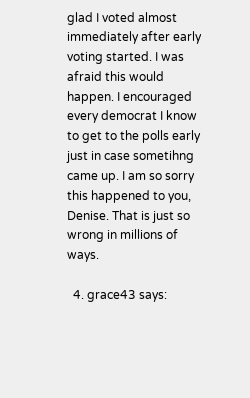glad I voted almost immediately after early voting started. I was afraid this would happen. I encouraged every democrat I know to get to the polls early just in case sometihng came up. I am so sorry this happened to you, Denise. That is just so wrong in millions of ways.

  4. grace43 says: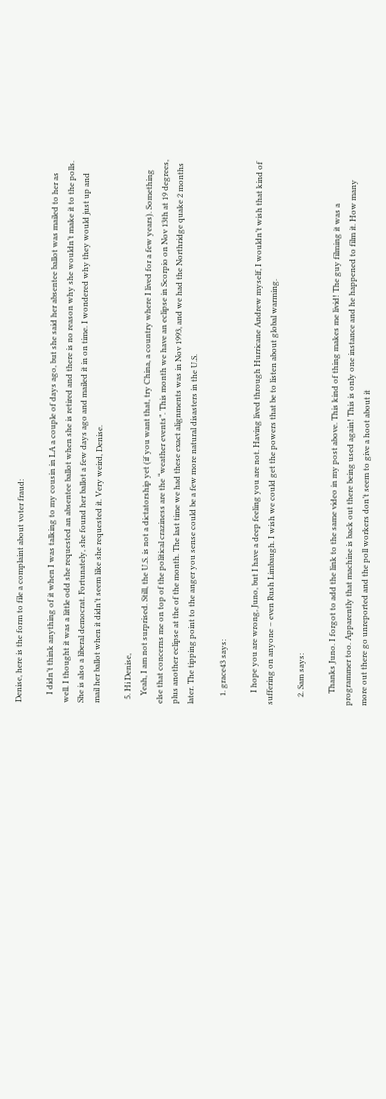Denise, here is the form to file a complaint about voter fraud:

    I didn’t think anything of it when I was talking to my cousin in LA a couple of days ago, but she said her absentee ballot was mailed to her as well. I thought it was a little odd she requested an absentee ballot when she is retired and there is no reason why she wouldn’t make it to the polls. She is also a liberal democrat. Fortunately, she found her ballot a few days ago and mailed it in on time. I wondered why they would just up and mail her ballot when it didn’t seem like she requested it. Very weird, Denise.

  5. Hi Denise,
    Yeah, I am not surprised. Still, the U.S. is not a dictatorship yet (if you want that, try China, a country where I lived for a few years). Something else that concerns me on top of the political craziness are the “weather events”. This month we have an eclipse in Scorpio on Nov 13th at 19 degrees, plus another eclipse at the of the month. The last time we had these exact alignments was in Nov 1993, and we had the Northridge quake 2 months later. The tipping point to the anger you sense could be a few more natural disasters in the U.S.

    1. grace43 says:

      I hope you are wrong, Juno, but I have a deep feeling you are not. Having lived through Hurricane Andrew myself, I wouldn’t wish that kind of suffering on anyone – even Rush Limbaugh. I wish we could get the powers that be to listen about global warming.

    2. Sam says:

      Thanks Juno. I forgot to add the link to the same video in my post above. This kind of thing makes me livid! The guy filming it was a programmer too. Apparently that machine is back out there being used again! This is only one instance and he happened to film it. How many more out there go unreported and the poll workers don’t seem to give a hoot about it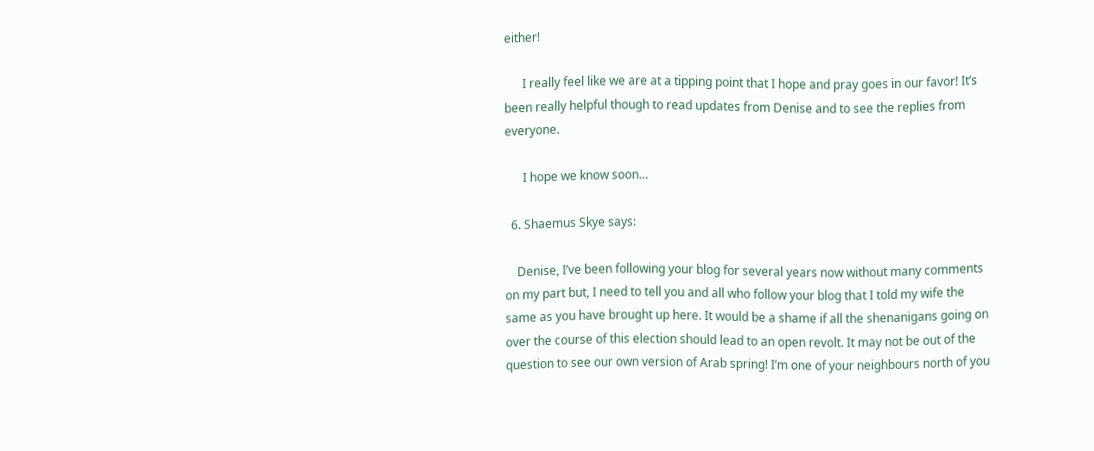either!

      I really feel like we are at a tipping point that I hope and pray goes in our favor! It’s been really helpful though to read updates from Denise and to see the replies from everyone.

      I hope we know soon…

  6. Shaemus Skye says:

    Denise, I’ve been following your blog for several years now without many comments on my part but, I need to tell you and all who follow your blog that I told my wife the same as you have brought up here. It would be a shame if all the shenanigans going on over the course of this election should lead to an open revolt. It may not be out of the question to see our own version of Arab spring! I’m one of your neighbours north of you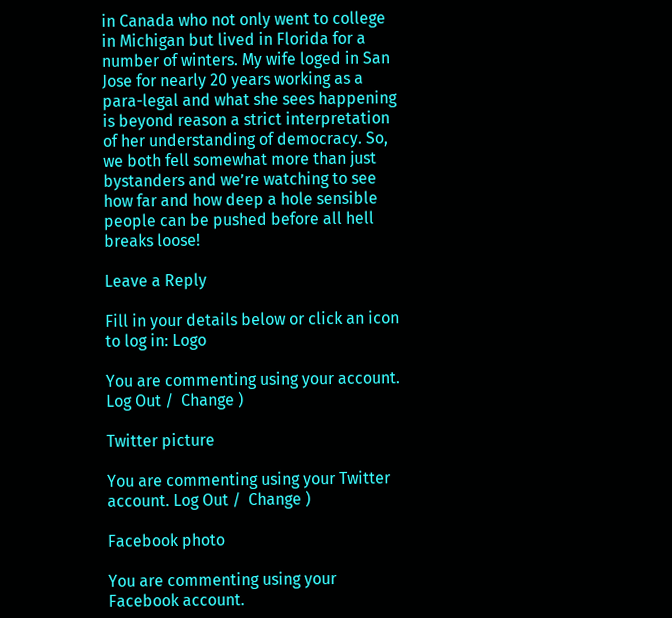in Canada who not only went to college in Michigan but lived in Florida for a number of winters. My wife loged in San Jose for nearly 20 years working as a para-legal and what she sees happening is beyond reason a strict interpretation of her understanding of democracy. So, we both fell somewhat more than just bystanders and we’re watching to see how far and how deep a hole sensible people can be pushed before all hell breaks loose!

Leave a Reply

Fill in your details below or click an icon to log in: Logo

You are commenting using your account. Log Out /  Change )

Twitter picture

You are commenting using your Twitter account. Log Out /  Change )

Facebook photo

You are commenting using your Facebook account.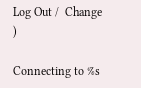Log Out /  Change )

Connecting to %s